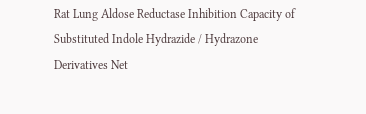Rat Lung Aldose Reductase Inhibition Capacity of Substituted Indole Hydrazide / Hydrazone Derivatives Net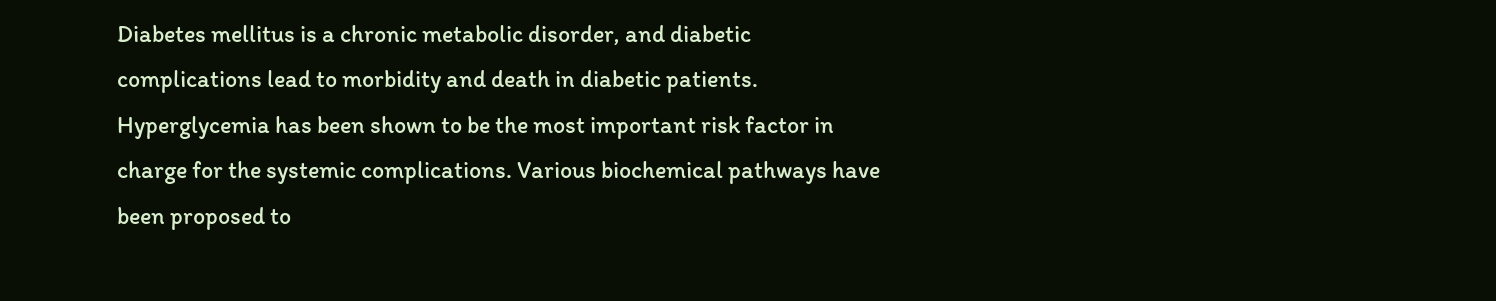Diabetes mellitus is a chronic metabolic disorder, and diabetic complications lead to morbidity and death in diabetic patients. Hyperglycemia has been shown to be the most important risk factor in charge for the systemic complications. Various biochemical pathways have been proposed to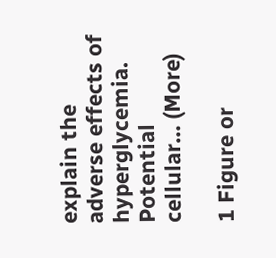explain the adverse effects of hyperglycemia. Potential cellular… (More)

1 Figure or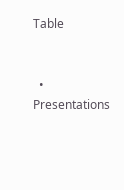Table


  • Presentations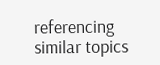referencing similar topics